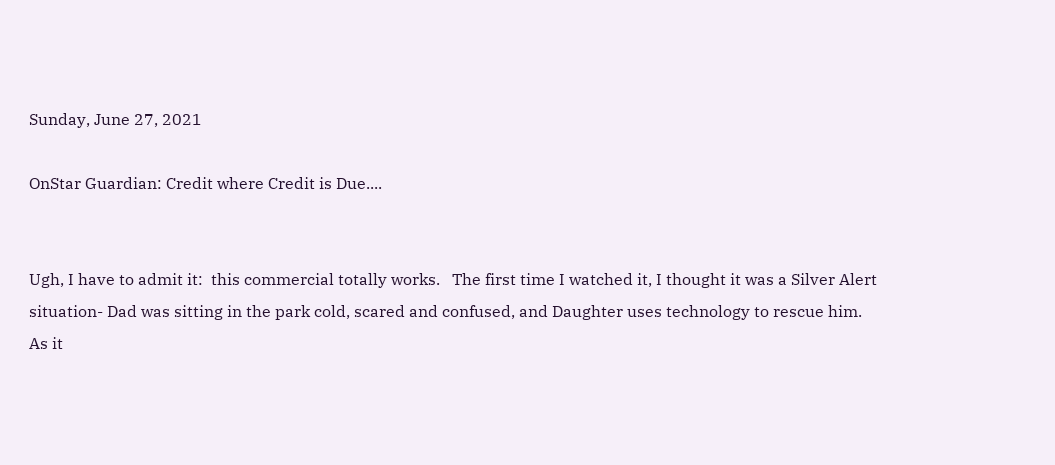Sunday, June 27, 2021

OnStar Guardian: Credit where Credit is Due....


Ugh, I have to admit it:  this commercial totally works.   The first time I watched it, I thought it was a Silver Alert situation- Dad was sitting in the park cold, scared and confused, and Daughter uses technology to rescue him.   As it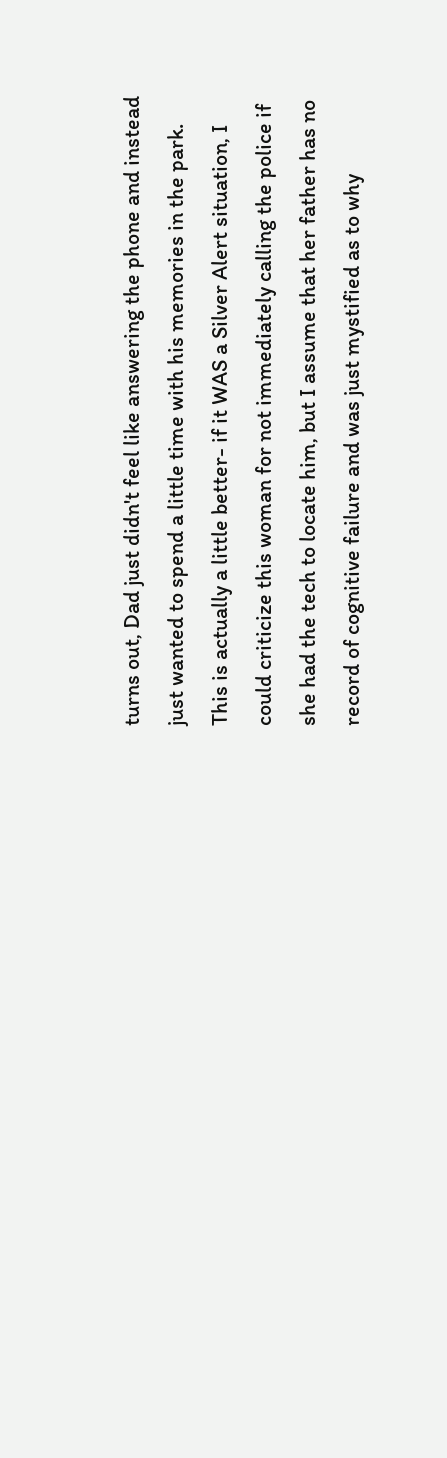turns out, Dad just didn't feel like answering the phone and instead just wanted to spend a little time with his memories in the park.   This is actually a little better- if it WAS a Silver Alert situation, I could criticize this woman for not immediately calling the police if she had the tech to locate him, but I assume that her father has no record of cognitive failure and was just mystified as to why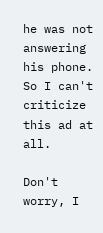he was not answering his phone.  So I can't criticize this ad at all.

Don't worry, I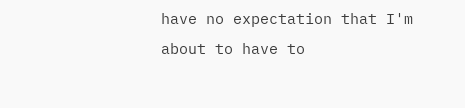have no expectation that I'm about to have to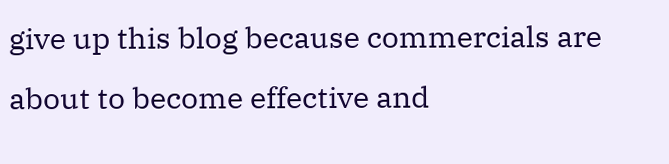give up this blog because commercials are about to become effective and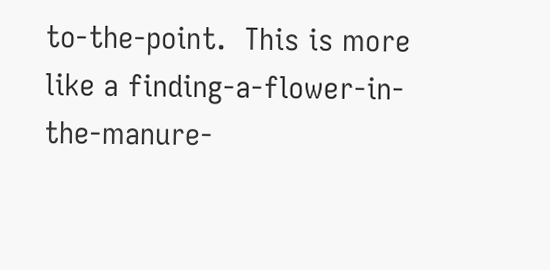to-the-point.  This is more like a finding-a-flower-in-the-manure-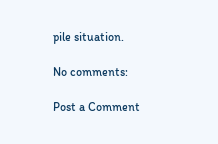pile situation.

No comments:

Post a Comment